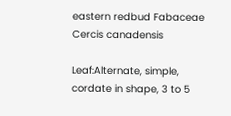eastern redbud Fabaceae Cercis canadensis

Leaf:Alternate, simple, cordate in shape, 3 to 5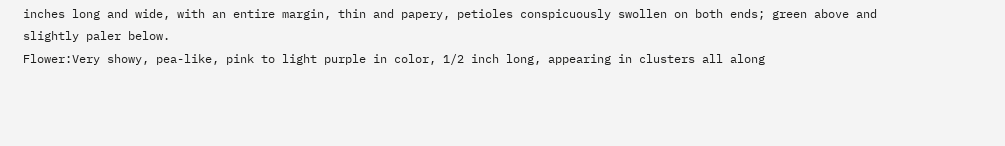inches long and wide, with an entire margin, thin and papery, petioles conspicuously swollen on both ends; green above and slightly paler below.
Flower:Very showy, pea-like, pink to light purple in color, 1/2 inch long, appearing in clusters all along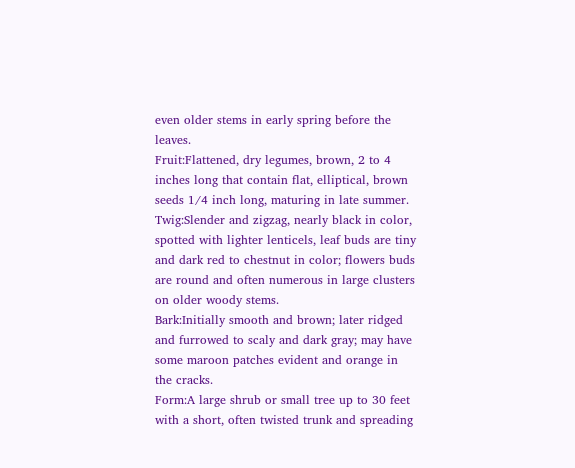even older stems in early spring before the leaves.
Fruit:Flattened, dry legumes, brown, 2 to 4 inches long that contain flat, elliptical, brown seeds 1/4 inch long, maturing in late summer.
Twig:Slender and zigzag, nearly black in color, spotted with lighter lenticels, leaf buds are tiny and dark red to chestnut in color; flowers buds are round and often numerous in large clusters on older woody stems.
Bark:Initially smooth and brown; later ridged and furrowed to scaly and dark gray; may have some maroon patches evident and orange in the cracks.
Form:A large shrub or small tree up to 30 feet with a short, often twisted trunk and spreading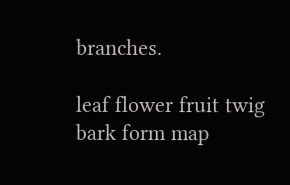branches.

leaf flower fruit twig bark form map